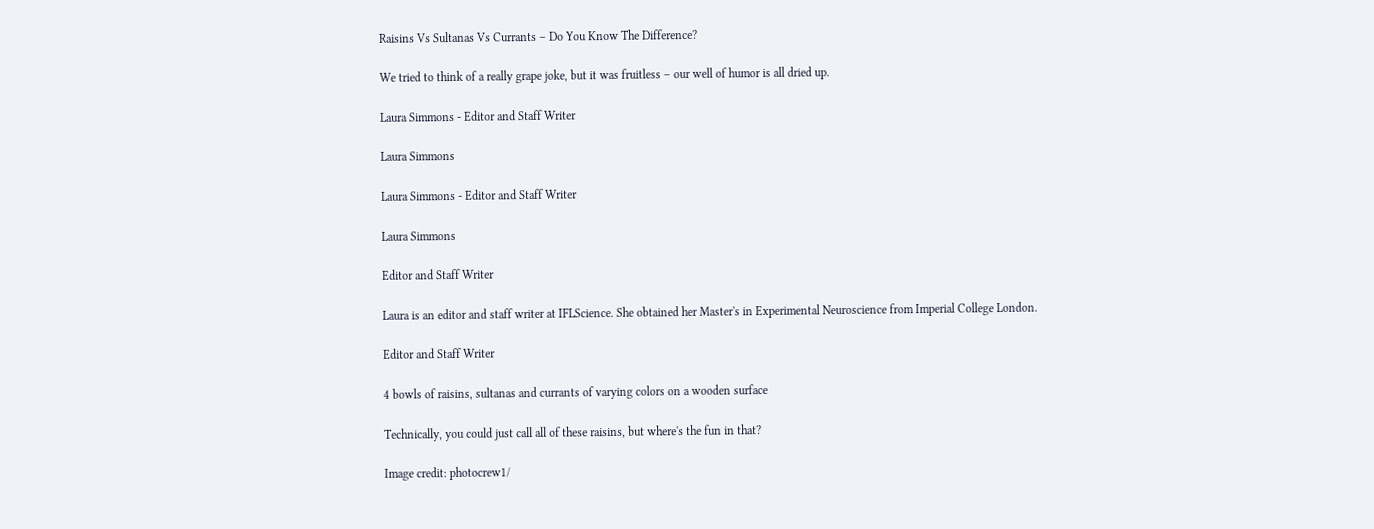Raisins Vs Sultanas Vs Currants – Do You Know The Difference?

We tried to think of a really grape joke, but it was fruitless – our well of humor is all dried up.

Laura Simmons - Editor and Staff Writer

Laura Simmons

Laura Simmons - Editor and Staff Writer

Laura Simmons

Editor and Staff Writer

Laura is an editor and staff writer at IFLScience. She obtained her Master's in Experimental Neuroscience from Imperial College London.

Editor and Staff Writer

4 bowls of raisins, sultanas and currants of varying colors on a wooden surface

Technically, you could just call all of these raisins, but where's the fun in that?

Image credit: photocrew1/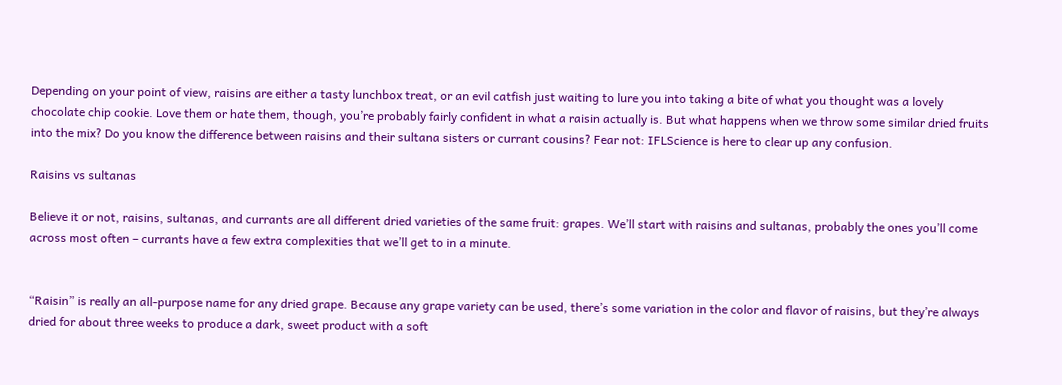Depending on your point of view, raisins are either a tasty lunchbox treat, or an evil catfish just waiting to lure you into taking a bite of what you thought was a lovely chocolate chip cookie. Love them or hate them, though, you’re probably fairly confident in what a raisin actually is. But what happens when we throw some similar dried fruits into the mix? Do you know the difference between raisins and their sultana sisters or currant cousins? Fear not: IFLScience is here to clear up any confusion.

Raisins vs sultanas

Believe it or not, raisins, sultanas, and currants are all different dried varieties of the same fruit: grapes. We’ll start with raisins and sultanas, probably the ones you’ll come across most often – currants have a few extra complexities that we’ll get to in a minute.


“Raisin” is really an all-purpose name for any dried grape. Because any grape variety can be used, there’s some variation in the color and flavor of raisins, but they’re always dried for about three weeks to produce a dark, sweet product with a soft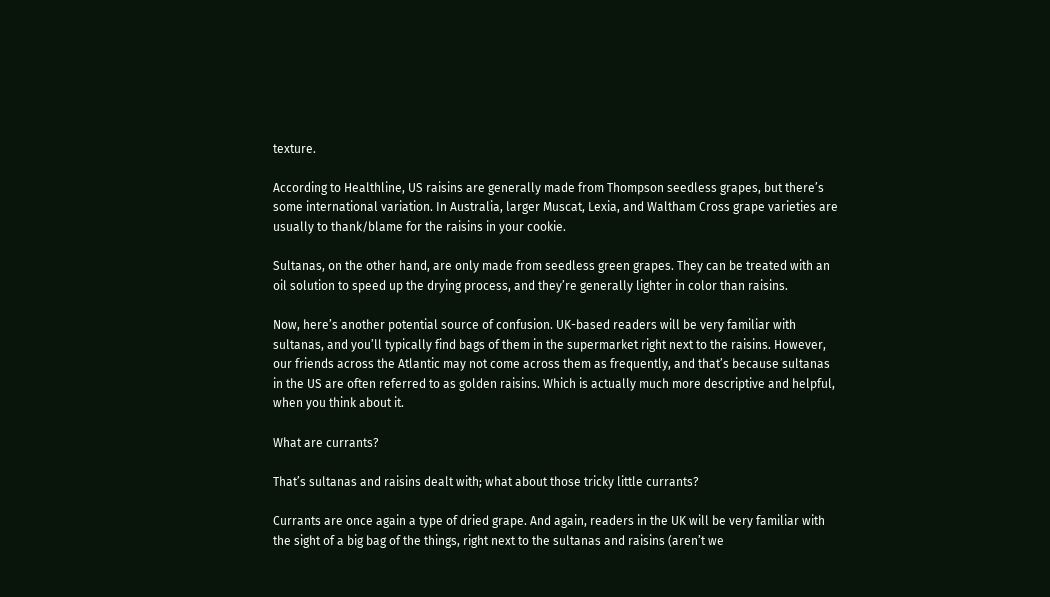texture.

According to Healthline, US raisins are generally made from Thompson seedless grapes, but there’s some international variation. In Australia, larger Muscat, Lexia, and Waltham Cross grape varieties are usually to thank/blame for the raisins in your cookie.

Sultanas, on the other hand, are only made from seedless green grapes. They can be treated with an oil solution to speed up the drying process, and they’re generally lighter in color than raisins.

Now, here’s another potential source of confusion. UK-based readers will be very familiar with sultanas, and you’ll typically find bags of them in the supermarket right next to the raisins. However, our friends across the Atlantic may not come across them as frequently, and that’s because sultanas in the US are often referred to as golden raisins. Which is actually much more descriptive and helpful, when you think about it.

What are currants?

That’s sultanas and raisins dealt with; what about those tricky little currants?

Currants are once again a type of dried grape. And again, readers in the UK will be very familiar with the sight of a big bag of the things, right next to the sultanas and raisins (aren’t we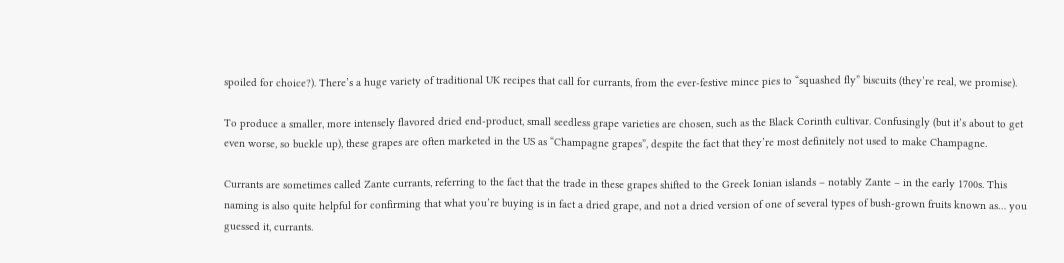spoiled for choice?). There’s a huge variety of traditional UK recipes that call for currants, from the ever-festive mince pies to “squashed fly” biscuits (they’re real, we promise).

To produce a smaller, more intensely flavored dried end-product, small seedless grape varieties are chosen, such as the Black Corinth cultivar. Confusingly (but it’s about to get even worse, so buckle up), these grapes are often marketed in the US as “Champagne grapes”, despite the fact that they’re most definitely not used to make Champagne.

Currants are sometimes called Zante currants, referring to the fact that the trade in these grapes shifted to the Greek Ionian islands – notably Zante – in the early 1700s. This naming is also quite helpful for confirming that what you’re buying is in fact a dried grape, and not a dried version of one of several types of bush-grown fruits known as… you guessed it, currants.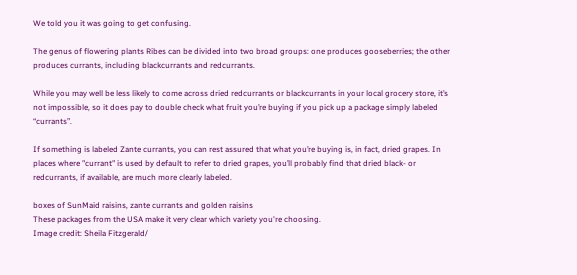We told you it was going to get confusing.

The genus of flowering plants Ribes can be divided into two broad groups: one produces gooseberries; the other produces currants, including blackcurrants and redcurrants.

While you may well be less likely to come across dried redcurrants or blackcurrants in your local grocery store, it’s not impossible, so it does pay to double check what fruit you’re buying if you pick up a package simply labeled “currants”.

If something is labeled Zante currants, you can rest assured that what you’re buying is, in fact, dried grapes. In places where "currant" is used by default to refer to dried grapes, you’ll probably find that dried black- or redcurrants, if available, are much more clearly labeled.

boxes of SunMaid raisins, zante currants and golden raisins
These packages from the USA make it very clear which variety you're choosing.
Image credit: Sheila Fitzgerald/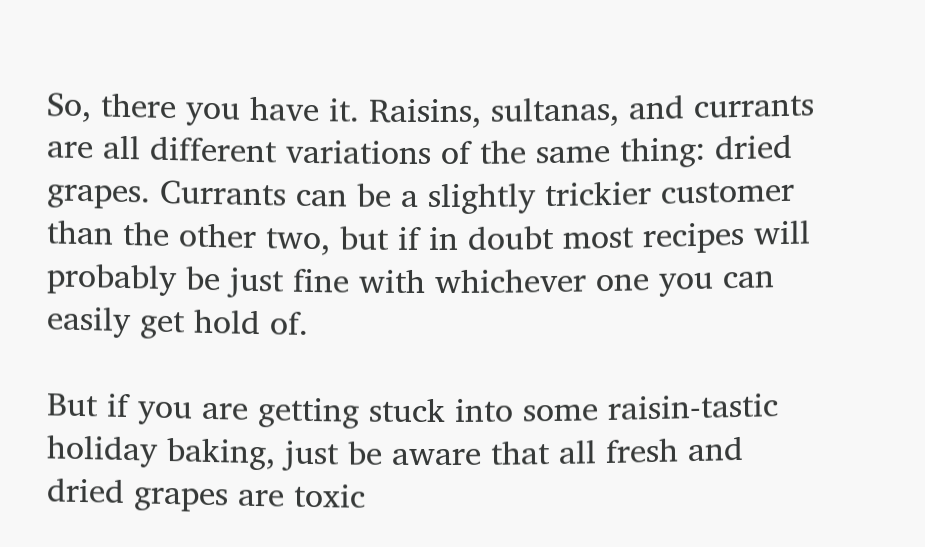So, there you have it. Raisins, sultanas, and currants are all different variations of the same thing: dried grapes. Currants can be a slightly trickier customer than the other two, but if in doubt most recipes will probably be just fine with whichever one you can easily get hold of.

But if you are getting stuck into some raisin-tastic holiday baking, just be aware that all fresh and dried grapes are toxic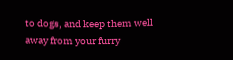to dogs, and keep them well away from your furry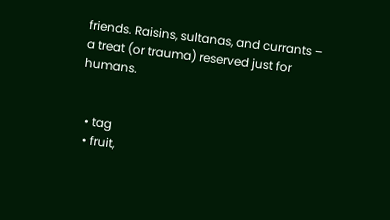friends. Raisins, sultanas, and currants – a treat (or trauma) reserved just for humans.


  • tag
  • fruit,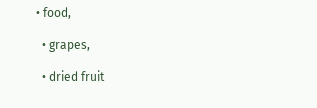• food,

  • grapes,

  • dried fruit